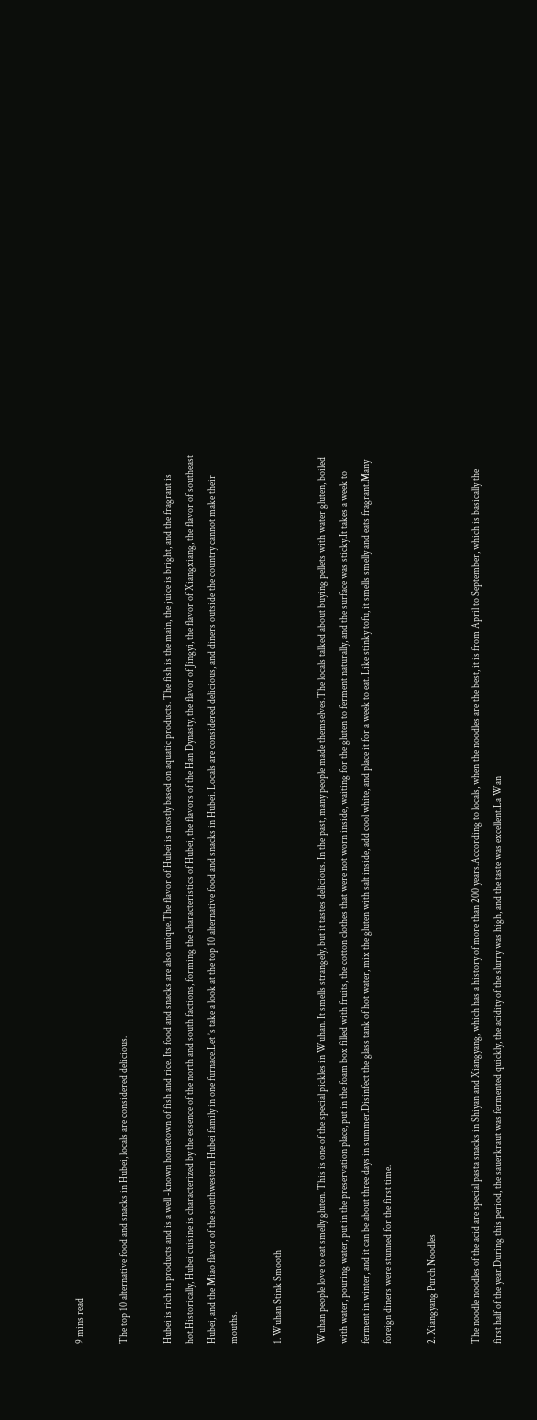9 mins read

The top 10 alternative food and snacks in Hubei, locals are considered delicious.

Hubei is rich in products and is a well -known hometown of fish and rice. Its food and snacks are also unique.The flavor of Hubei is mostly based on aquatic products. The fish is the main, the juice is bright, and the fragrant is hot.Historically, Hubei cuisine is characterized by the essence of the north and south factions, forming the characteristics of Hubei, the flavors of the Han Dynasty, the flavor of Jingyi, the flavor of Xiangxiang, the flavor of southeast Hubei, and the Miao flavor of the southwestern Hubei family in one furnace.Let ’s take a look at the top 10 alternative food and snacks in Hubei. Locals are considered delicious, and diners outside the country cannot make their mouths.

1. Wuhan Stink Smooth

Wuhan people love to eat smelly gluten. This is one of the special pickles in Wuhan. It smells strangely, but it tastes delicious. In the past, many people made themselves.The locals talked about buying pellets with water gluten, boiled with water, pouring water, put in the preservation place, put in the foam box filled with fruits, the cotton clothes that were not worn inside, waiting for the gluten to ferment naturally, and the surface was sticky.It takes a week to ferment in winter, and it can be about three days in summer.Disinfect the glass tank of hot water, mix the gluten with salt inside, add cool white, and place it for a week to eat. Like stinky tofu, it smells smelly and eats fragrant.Many foreign diners were stunned for the first time.

2. Xiangyang Purch Noodles

The noodle noodles of the acid are special pasta snacks in Shiyan and Xiangyang, which has a history of more than 200 years.According to locals, when the noodles are the best, it is from April to September, which is basically the first half of the year.During this period, the sauerkraut was fermented quickly, the acidity of the slurry was high, and the taste was excellent.La Wan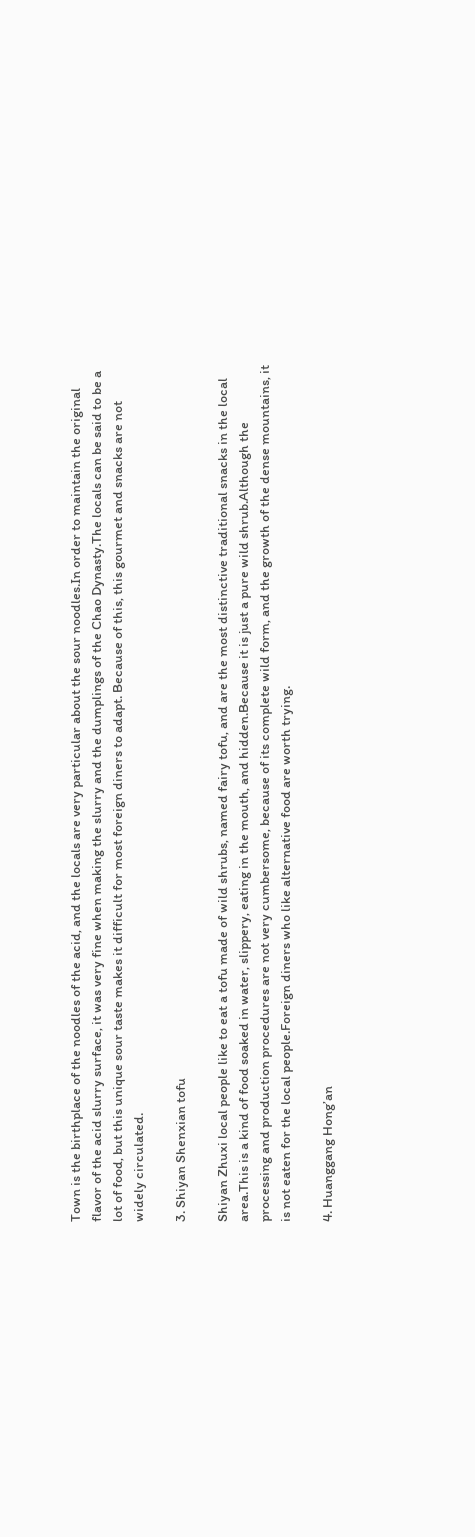Town is the birthplace of the noodles of the acid, and the locals are very particular about the sour noodles.In order to maintain the original flavor of the acid slurry surface, it was very fine when making the slurry and the dumplings of the Chao Dynasty.The locals can be said to be a lot of food, but this unique sour taste makes it difficult for most foreign diners to adapt. Because of this, this gourmet and snacks are not widely circulated.

3. Shiyan Shenxian tofu

Shiyan Zhuxi local people like to eat a tofu made of wild shrubs, named fairy tofu, and are the most distinctive traditional snacks in the local area.This is a kind of food soaked in water, slippery, eating in the mouth, and hidden.Because it is just a pure wild shrub.Although the processing and production procedures are not very cumbersome, because of its complete wild form, and the growth of the dense mountains, it is not eaten for the local people.Foreign diners who like alternative food are worth trying.

4. Huanggang Hong’an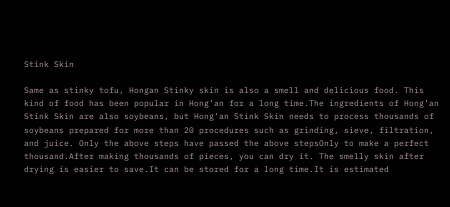Stink Skin

Same as stinky tofu, Hongan Stinky skin is also a smell and delicious food. This kind of food has been popular in Hong’an for a long time.The ingredients of Hong’an Stink Skin are also soybeans, but Hong’an Stink Skin needs to process thousands of soybeans prepared for more than 20 procedures such as grinding, sieve, filtration, and juice. Only the above steps have passed the above stepsOnly to make a perfect thousand.After making thousands of pieces, you can dry it. The smelly skin after drying is easier to save.It can be stored for a long time.It is estimated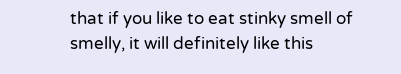that if you like to eat stinky smell of smelly, it will definitely like this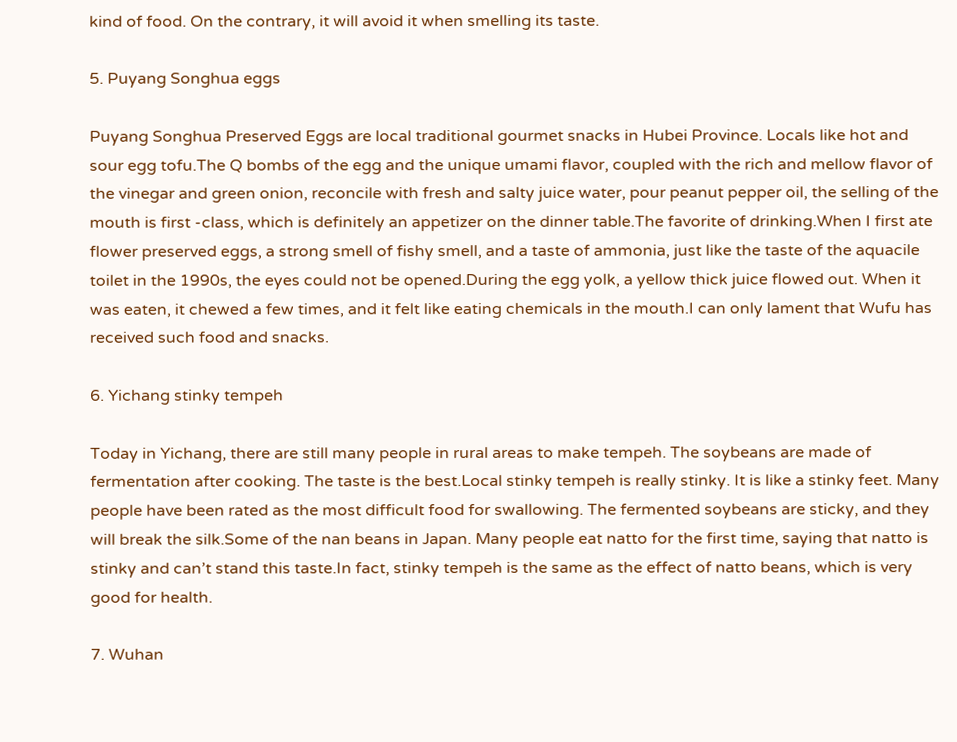kind of food. On the contrary, it will avoid it when smelling its taste.

5. Puyang Songhua eggs

Puyang Songhua Preserved Eggs are local traditional gourmet snacks in Hubei Province. Locals like hot and sour egg tofu.The Q bombs of the egg and the unique umami flavor, coupled with the rich and mellow flavor of the vinegar and green onion, reconcile with fresh and salty juice water, pour peanut pepper oil, the selling of the mouth is first -class, which is definitely an appetizer on the dinner table.The favorite of drinking.When I first ate flower preserved eggs, a strong smell of fishy smell, and a taste of ammonia, just like the taste of the aquacile toilet in the 1990s, the eyes could not be opened.During the egg yolk, a yellow thick juice flowed out. When it was eaten, it chewed a few times, and it felt like eating chemicals in the mouth.I can only lament that Wufu has received such food and snacks.

6. Yichang stinky tempeh

Today in Yichang, there are still many people in rural areas to make tempeh. The soybeans are made of fermentation after cooking. The taste is the best.Local stinky tempeh is really stinky. It is like a stinky feet. Many people have been rated as the most difficult food for swallowing. The fermented soybeans are sticky, and they will break the silk.Some of the nan beans in Japan. Many people eat natto for the first time, saying that natto is stinky and can’t stand this taste.In fact, stinky tempeh is the same as the effect of natto beans, which is very good for health.

7. Wuhan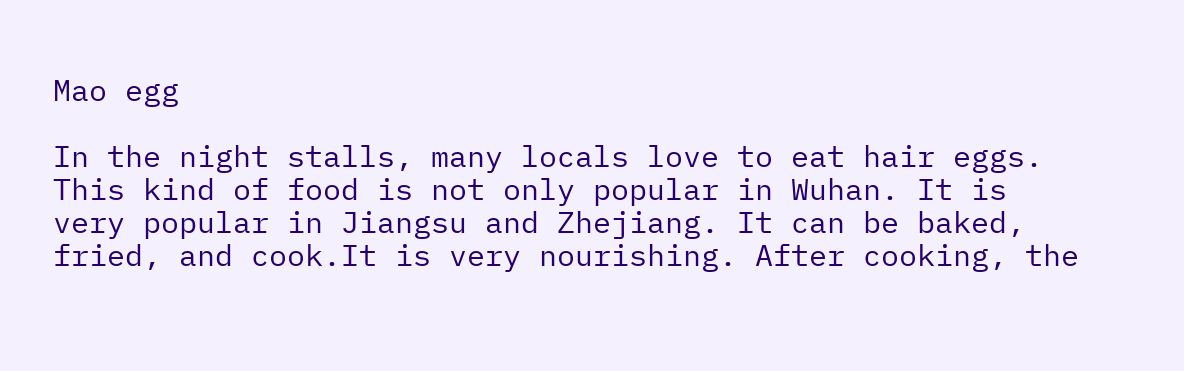Mao egg

In the night stalls, many locals love to eat hair eggs. This kind of food is not only popular in Wuhan. It is very popular in Jiangsu and Zhejiang. It can be baked, fried, and cook.It is very nourishing. After cooking, the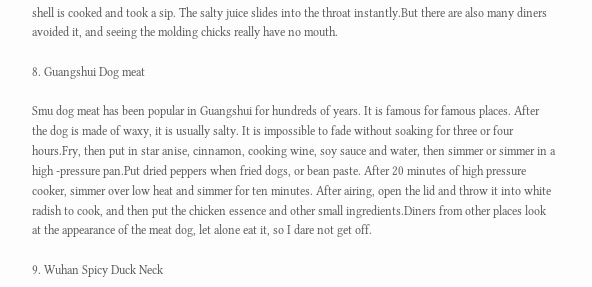shell is cooked and took a sip. The salty juice slides into the throat instantly.But there are also many diners avoided it, and seeing the molding chicks really have no mouth.

8. Guangshui Dog meat

Smu dog meat has been popular in Guangshui for hundreds of years. It is famous for famous places. After the dog is made of waxy, it is usually salty. It is impossible to fade without soaking for three or four hours.Fry, then put in star anise, cinnamon, cooking wine, soy sauce and water, then simmer or simmer in a high -pressure pan.Put dried peppers when fried dogs, or bean paste. After 20 minutes of high pressure cooker, simmer over low heat and simmer for ten minutes. After airing, open the lid and throw it into white radish to cook, and then put the chicken essence and other small ingredients.Diners from other places look at the appearance of the meat dog, let alone eat it, so I dare not get off.

9. Wuhan Spicy Duck Neck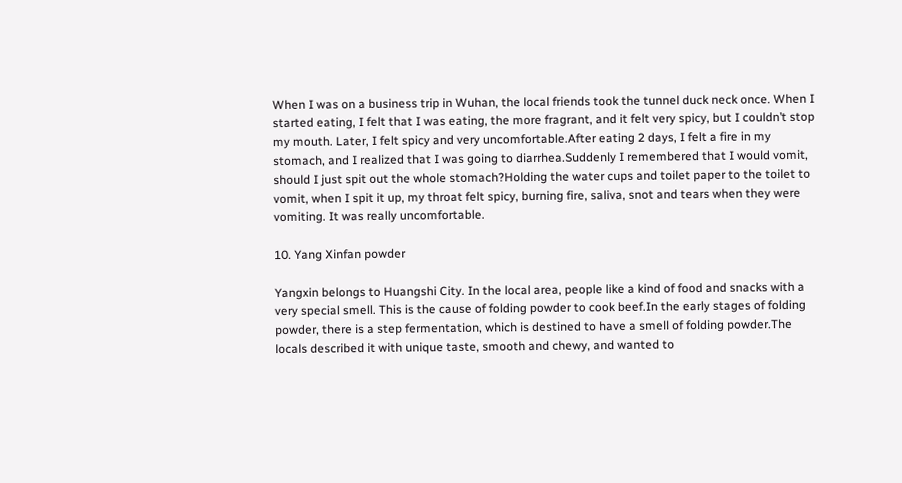When I was on a business trip in Wuhan, the local friends took the tunnel duck neck once. When I started eating, I felt that I was eating, the more fragrant, and it felt very spicy, but I couldn’t stop my mouth. Later, I felt spicy and very uncomfortable.After eating 2 days, I felt a fire in my stomach, and I realized that I was going to diarrhea.Suddenly I remembered that I would vomit, should I just spit out the whole stomach?Holding the water cups and toilet paper to the toilet to vomit, when I spit it up, my throat felt spicy, burning fire, saliva, snot and tears when they were vomiting. It was really uncomfortable.

10. Yang Xinfan powder

Yangxin belongs to Huangshi City. In the local area, people like a kind of food and snacks with a very special smell. This is the cause of folding powder to cook beef.In the early stages of folding powder, there is a step fermentation, which is destined to have a smell of folding powder.The locals described it with unique taste, smooth and chewy, and wanted to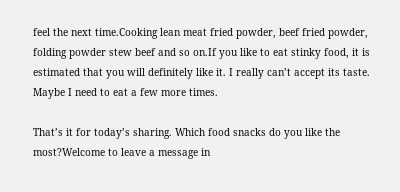feel the next time.Cooking lean meat fried powder, beef fried powder, folding powder stew beef and so on.If you like to eat stinky food, it is estimated that you will definitely like it. I really can’t accept its taste. Maybe I need to eat a few more times.

That’s it for today’s sharing. Which food snacks do you like the most?Welcome to leave a message in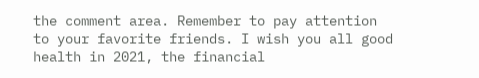the comment area. Remember to pay attention to your favorite friends. I wish you all good health in 2021, the financial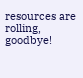resources are rolling, goodbye!